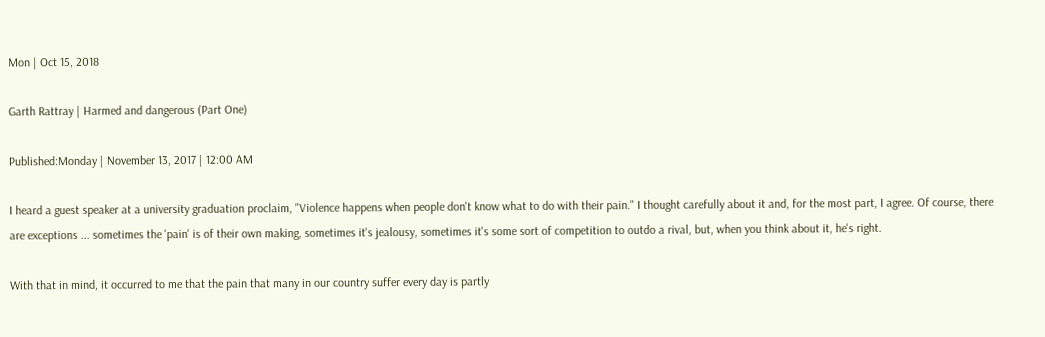Mon | Oct 15, 2018

Garth Rattray | Harmed and dangerous (Part One)

Published:Monday | November 13, 2017 | 12:00 AM

I heard a guest speaker at a university graduation proclaim, "Violence happens when people don't know what to do with their pain." I thought carefully about it and, for the most part, I agree. Of course, there are exceptions ... sometimes the 'pain' is of their own making, sometimes it's jealousy, sometimes it's some sort of competition to outdo a rival, but, when you think about it, he's right.

With that in mind, it occurred to me that the pain that many in our country suffer every day is partly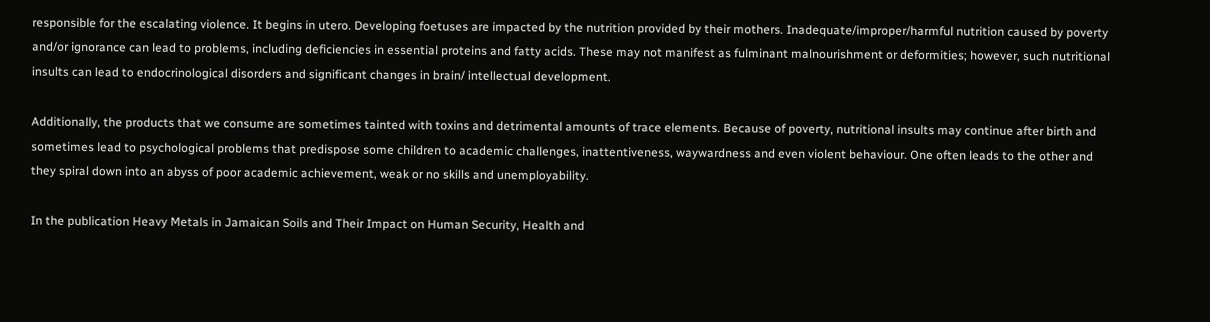responsible for the escalating violence. It begins in utero. Developing foetuses are impacted by the nutrition provided by their mothers. Inadequate/improper/harmful nutrition caused by poverty and/or ignorance can lead to problems, including deficiencies in essential proteins and fatty acids. These may not manifest as fulminant malnourishment or deformities; however, such nutritional insults can lead to endocrinological disorders and significant changes in brain/ intellectual development.

Additionally, the products that we consume are sometimes tainted with toxins and detrimental amounts of trace elements. Because of poverty, nutritional insults may continue after birth and sometimes lead to psychological problems that predispose some children to academic challenges, inattentiveness, waywardness and even violent behaviour. One often leads to the other and they spiral down into an abyss of poor academic achievement, weak or no skills and unemployability.

In the publication Heavy Metals in Jamaican Soils and Their Impact on Human Security, Health and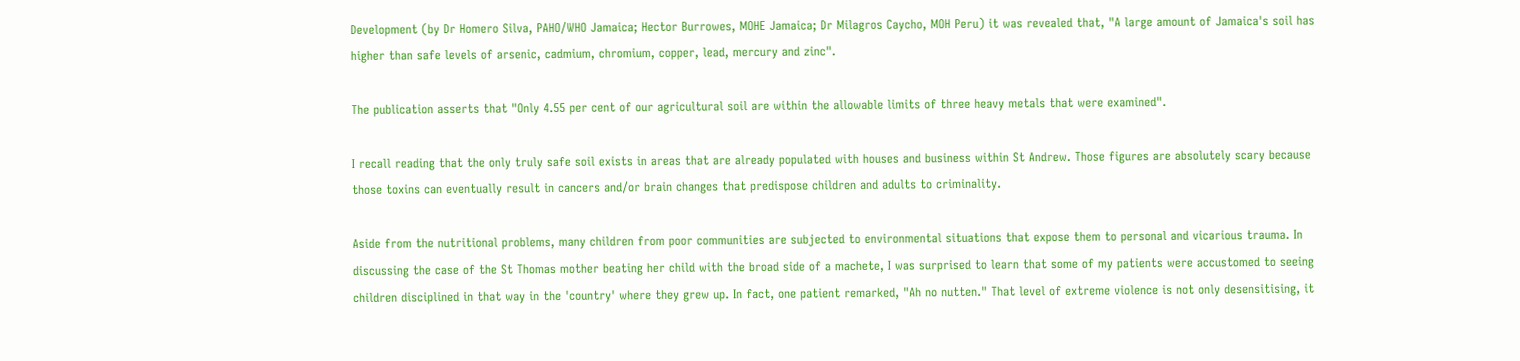Development (by Dr Homero Silva, PAHO/WHO Jamaica; Hector Burrowes, MOHE Jamaica; Dr Milagros Caycho, MOH Peru) it was revealed that, "A large amount of Jamaica's soil has higher than safe levels of arsenic, cadmium, chromium, copper, lead, mercury and zinc".

The publication asserts that "Only 4.55 per cent of our agricultural soil are within the allowable limits of three heavy metals that were examined".

I recall reading that the only truly safe soil exists in areas that are already populated with houses and business within St Andrew. Those figures are absolutely scary because those toxins can eventually result in cancers and/or brain changes that predispose children and adults to criminality.

Aside from the nutritional problems, many children from poor communities are subjected to environmental situations that expose them to personal and vicarious trauma. In discussing the case of the St Thomas mother beating her child with the broad side of a machete, I was surprised to learn that some of my patients were accustomed to seeing children disciplined in that way in the 'country' where they grew up. In fact, one patient remarked, "Ah no nutten." That level of extreme violence is not only desensitising, it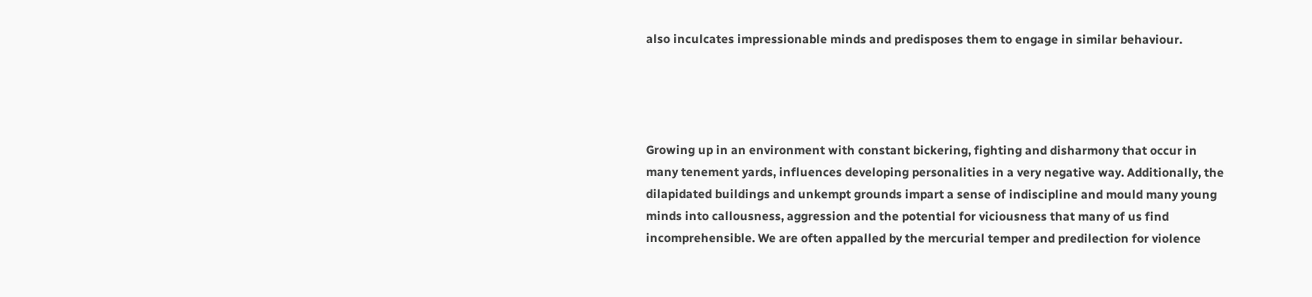also inculcates impressionable minds and predisposes them to engage in similar behaviour.




Growing up in an environment with constant bickering, fighting and disharmony that occur in many tenement yards, influences developing personalities in a very negative way. Additionally, the dilapidated buildings and unkempt grounds impart a sense of indiscipline and mould many young minds into callousness, aggression and the potential for viciousness that many of us find incomprehensible. We are often appalled by the mercurial temper and predilection for violence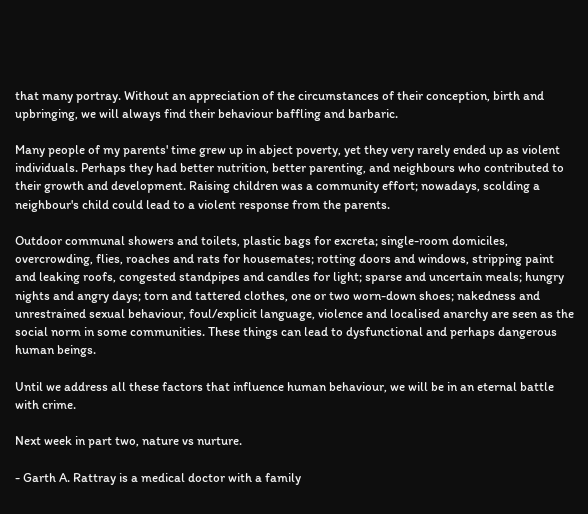that many portray. Without an appreciation of the circumstances of their conception, birth and upbringing, we will always find their behaviour baffling and barbaric.

Many people of my parents' time grew up in abject poverty, yet they very rarely ended up as violent individuals. Perhaps they had better nutrition, better parenting, and neighbours who contributed to their growth and development. Raising children was a community effort; nowadays, scolding a neighbour's child could lead to a violent response from the parents.

Outdoor communal showers and toilets, plastic bags for excreta; single-room domiciles, overcrowding, flies, roaches and rats for housemates; rotting doors and windows, stripping paint and leaking roofs, congested standpipes and candles for light; sparse and uncertain meals; hungry nights and angry days; torn and tattered clothes, one or two worn-down shoes; nakedness and unrestrained sexual behaviour, foul/explicit language, violence and localised anarchy are seen as the social norm in some communities. These things can lead to dysfunctional and perhaps dangerous human beings.

Until we address all these factors that influence human behaviour, we will be in an eternal battle with crime.

Next week in part two, nature vs nurture.

- Garth A. Rattray is a medical doctor with a family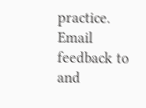practice. Email feedback to and